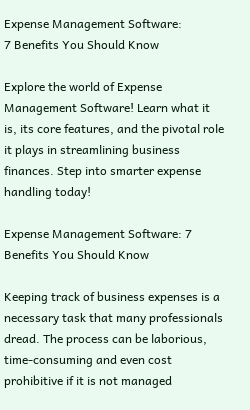Expense Management Software:
7 Benefits You Should Know

Explore the world of Expense Management Software! Learn what it is, its core features, and the pivotal role it plays in streamlining business finances. Step into smarter expense handling today!

Expense Management Software: 7 Benefits You Should Know

Keeping track of business expenses is a necessary task that many professionals dread. The process can be laborious, time-consuming and even cost prohibitive if it is not managed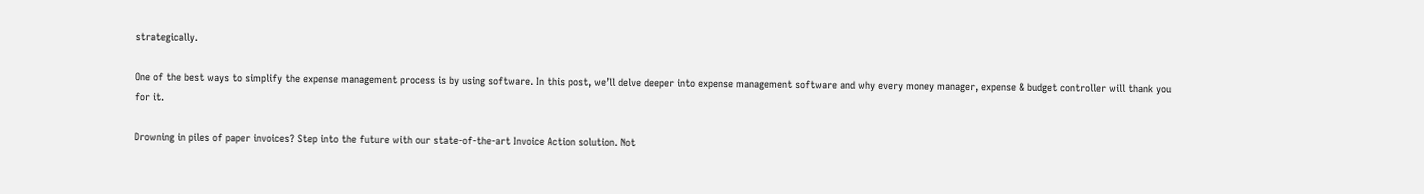strategically.

One of the best ways to simplify the expense management process is by using software. In this post, we’ll delve deeper into expense management software and why every money manager, expense & budget controller will thank you for it.

Drowning in piles of paper invoices? Step into the future with our state-of-the-art Invoice Action solution. Not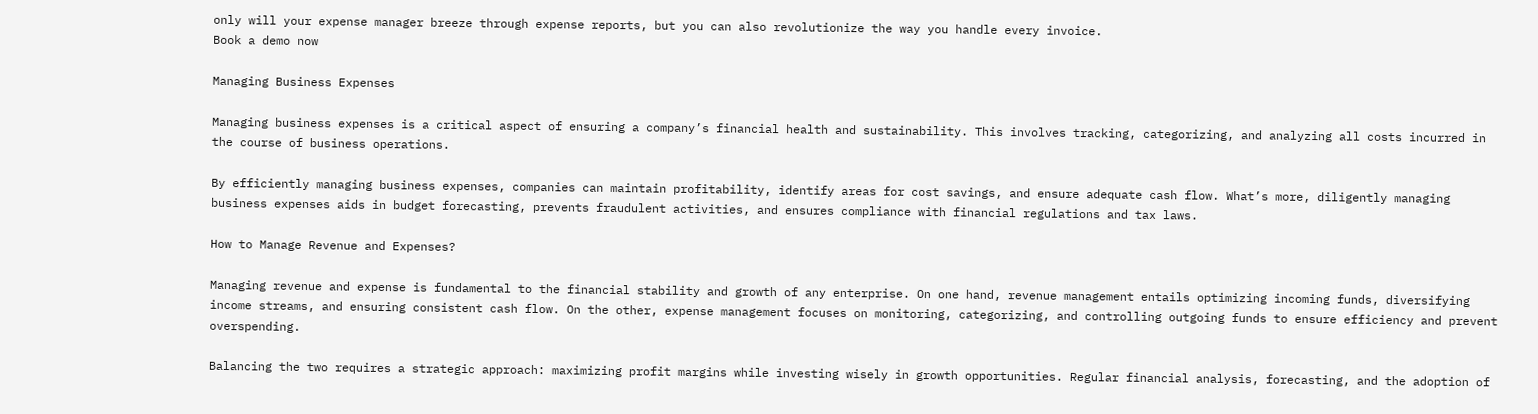only will your expense manager breeze through expense reports, but you can also revolutionize the way you handle every invoice.
Book a demo now

Managing Business Expenses

Managing business expenses is a critical aspect of ensuring a company’s financial health and sustainability. This involves tracking, categorizing, and analyzing all costs incurred in the course of business operations.

By efficiently managing business expenses, companies can maintain profitability, identify areas for cost savings, and ensure adequate cash flow. What’s more, diligently managing business expenses aids in budget forecasting, prevents fraudulent activities, and ensures compliance with financial regulations and tax laws.

How to Manage Revenue and Expenses?

Managing revenue and expense is fundamental to the financial stability and growth of any enterprise. On one hand, revenue management entails optimizing incoming funds, diversifying income streams, and ensuring consistent cash flow. On the other, expense management focuses on monitoring, categorizing, and controlling outgoing funds to ensure efficiency and prevent overspending.

Balancing the two requires a strategic approach: maximizing profit margins while investing wisely in growth opportunities. Regular financial analysis, forecasting, and the adoption of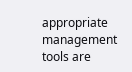appropriate management tools are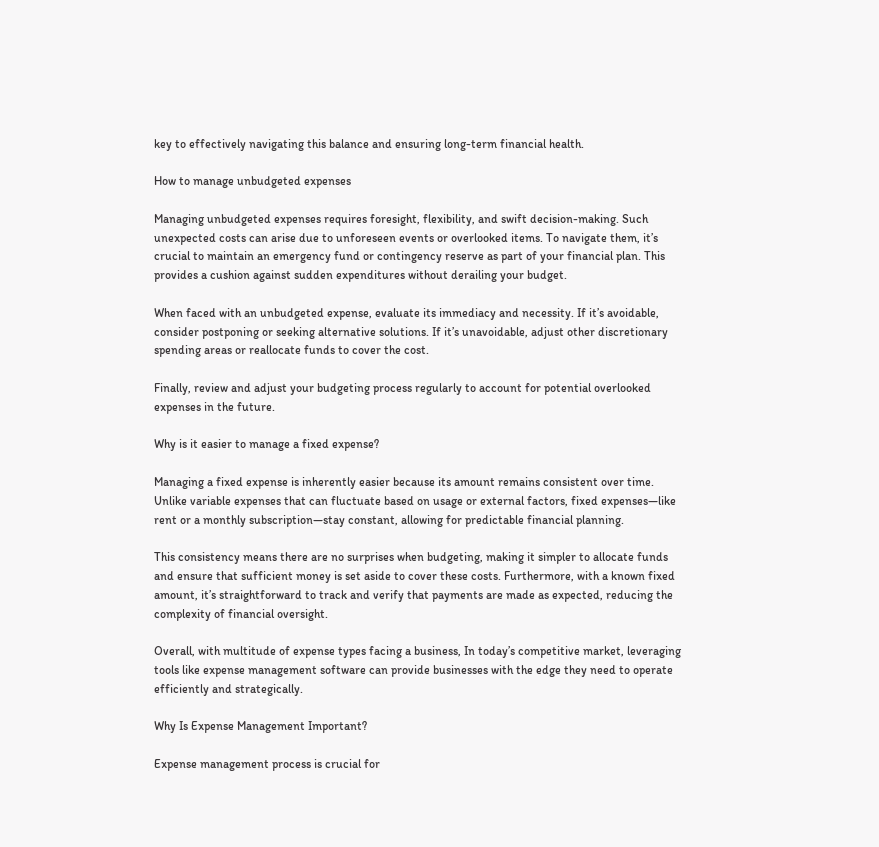key to effectively navigating this balance and ensuring long-term financial health.

How to manage unbudgeted expenses

Managing unbudgeted expenses requires foresight, flexibility, and swift decision-making. Such unexpected costs can arise due to unforeseen events or overlooked items. To navigate them, it’s crucial to maintain an emergency fund or contingency reserve as part of your financial plan. This provides a cushion against sudden expenditures without derailing your budget.

When faced with an unbudgeted expense, evaluate its immediacy and necessity. If it’s avoidable, consider postponing or seeking alternative solutions. If it’s unavoidable, adjust other discretionary spending areas or reallocate funds to cover the cost.

Finally, review and adjust your budgeting process regularly to account for potential overlooked expenses in the future.

Why is it easier to manage a fixed expense?

Managing a fixed expense is inherently easier because its amount remains consistent over time. Unlike variable expenses that can fluctuate based on usage or external factors, fixed expenses—like rent or a monthly subscription—stay constant, allowing for predictable financial planning.

This consistency means there are no surprises when budgeting, making it simpler to allocate funds and ensure that sufficient money is set aside to cover these costs. Furthermore, with a known fixed amount, it’s straightforward to track and verify that payments are made as expected, reducing the complexity of financial oversight.

Overall, with multitude of expense types facing a business, In today’s competitive market, leveraging tools like expense management software can provide businesses with the edge they need to operate efficiently and strategically.

Why Is Expense Management Important?

Expense management process is crucial for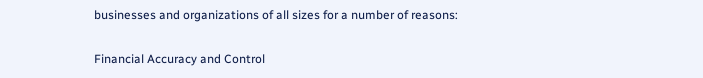businesses and organizations of all sizes for a number of reasons:

Financial Accuracy and Control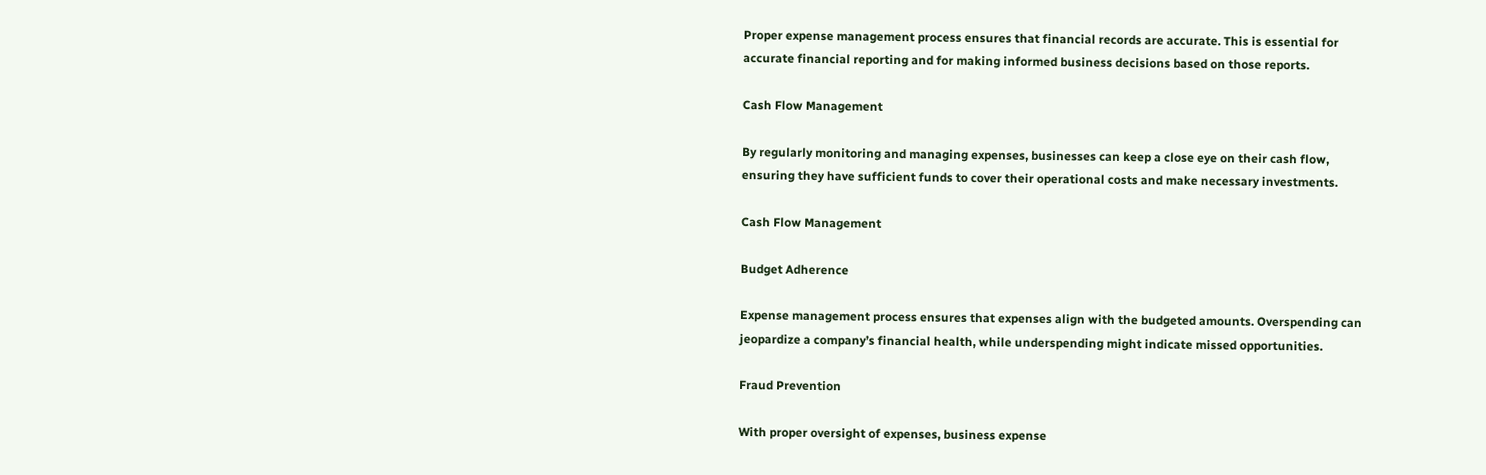Proper expense management process ensures that financial records are accurate. This is essential for accurate financial reporting and for making informed business decisions based on those reports.

Cash Flow Management

By regularly monitoring and managing expenses, businesses can keep a close eye on their cash flow, ensuring they have sufficient funds to cover their operational costs and make necessary investments.

Cash Flow Management

Budget Adherence

Expense management process ensures that expenses align with the budgeted amounts. Overspending can jeopardize a company’s financial health, while underspending might indicate missed opportunities.

Fraud Prevention

With proper oversight of expenses, business expense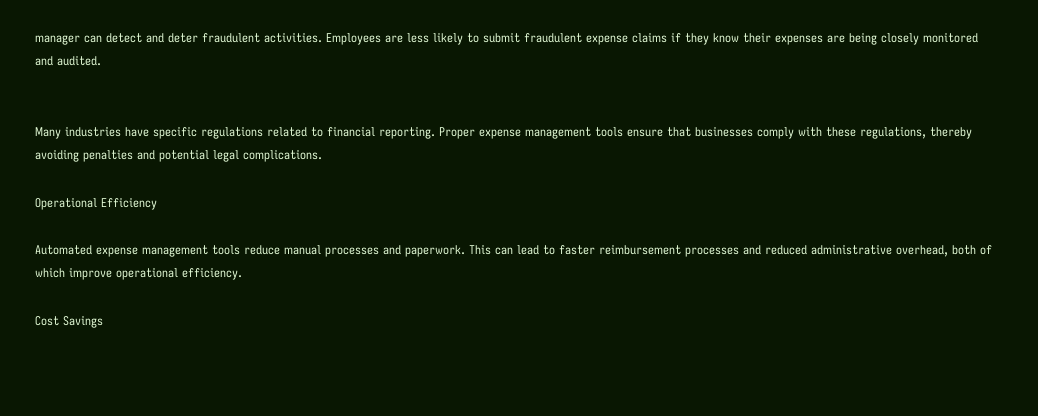manager can detect and deter fraudulent activities. Employees are less likely to submit fraudulent expense claims if they know their expenses are being closely monitored and audited.


Many industries have specific regulations related to financial reporting. Proper expense management tools ensure that businesses comply with these regulations, thereby avoiding penalties and potential legal complications.

Operational Efficiency

Automated expense management tools reduce manual processes and paperwork. This can lead to faster reimbursement processes and reduced administrative overhead, both of which improve operational efficiency.

Cost Savings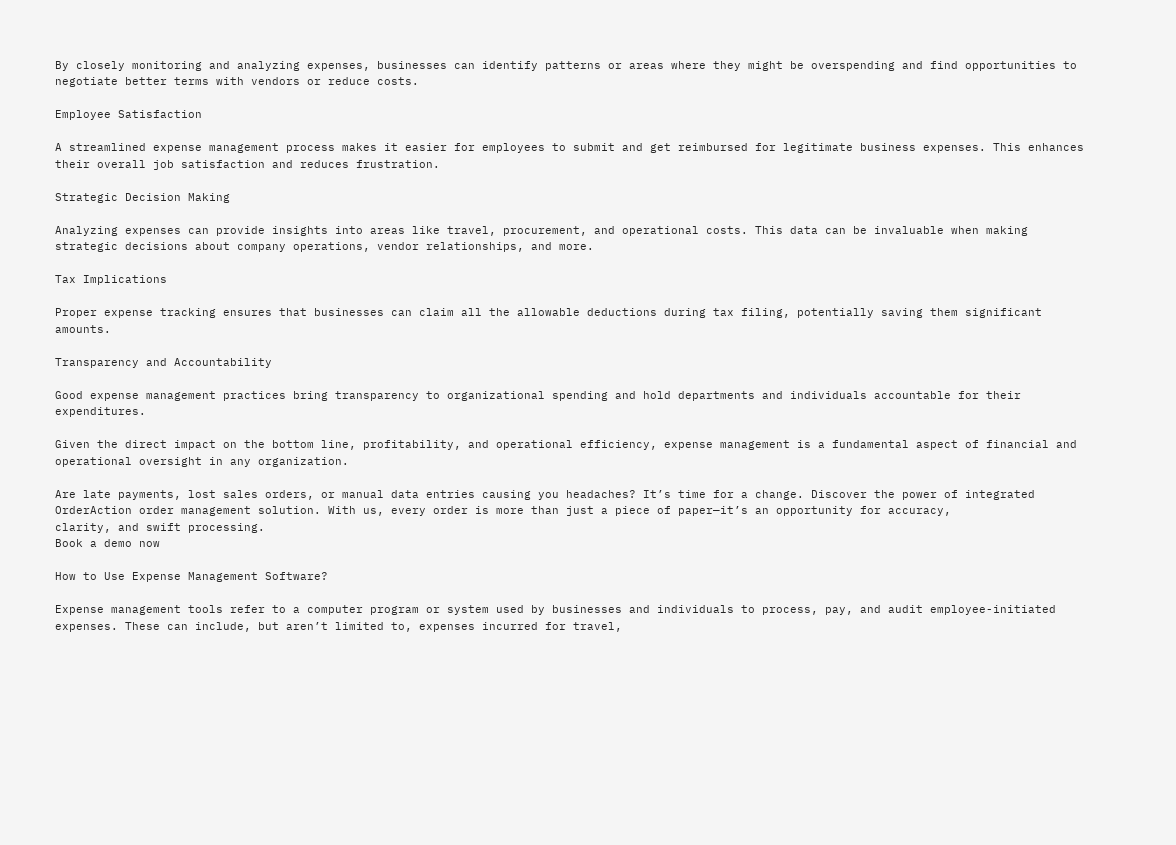By closely monitoring and analyzing expenses, businesses can identify patterns or areas where they might be overspending and find opportunities to negotiate better terms with vendors or reduce costs.

Employee Satisfaction

A streamlined expense management process makes it easier for employees to submit and get reimbursed for legitimate business expenses. This enhances their overall job satisfaction and reduces frustration.

Strategic Decision Making

Analyzing expenses can provide insights into areas like travel, procurement, and operational costs. This data can be invaluable when making strategic decisions about company operations, vendor relationships, and more.

Tax Implications

Proper expense tracking ensures that businesses can claim all the allowable deductions during tax filing, potentially saving them significant amounts.

Transparency and Accountability

Good expense management practices bring transparency to organizational spending and hold departments and individuals accountable for their expenditures.

Given the direct impact on the bottom line, profitability, and operational efficiency, expense management is a fundamental aspect of financial and operational oversight in any organization.

Are late payments, lost sales orders, or manual data entries causing you headaches? It’s time for a change. Discover the power of integrated OrderAction order management solution. With us, every order is more than just a piece of paper—it’s an opportunity for accuracy,
clarity, and swift processing.
Book a demo now

How to Use Expense Management Software?

Expense management tools refer to a computer program or system used by businesses and individuals to process, pay, and audit employee-initiated expenses. These can include, but aren’t limited to, expenses incurred for travel,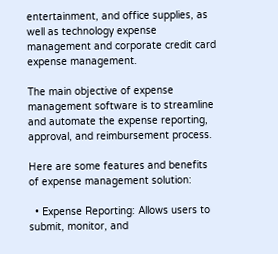entertainment, and office supplies, as well as technology expense management and corporate credit card expense management.

The main objective of expense management software is to streamline and automate the expense reporting, approval, and reimbursement process.

Here are some features and benefits of expense management solution:

  • Expense Reporting: Allows users to submit, monitor, and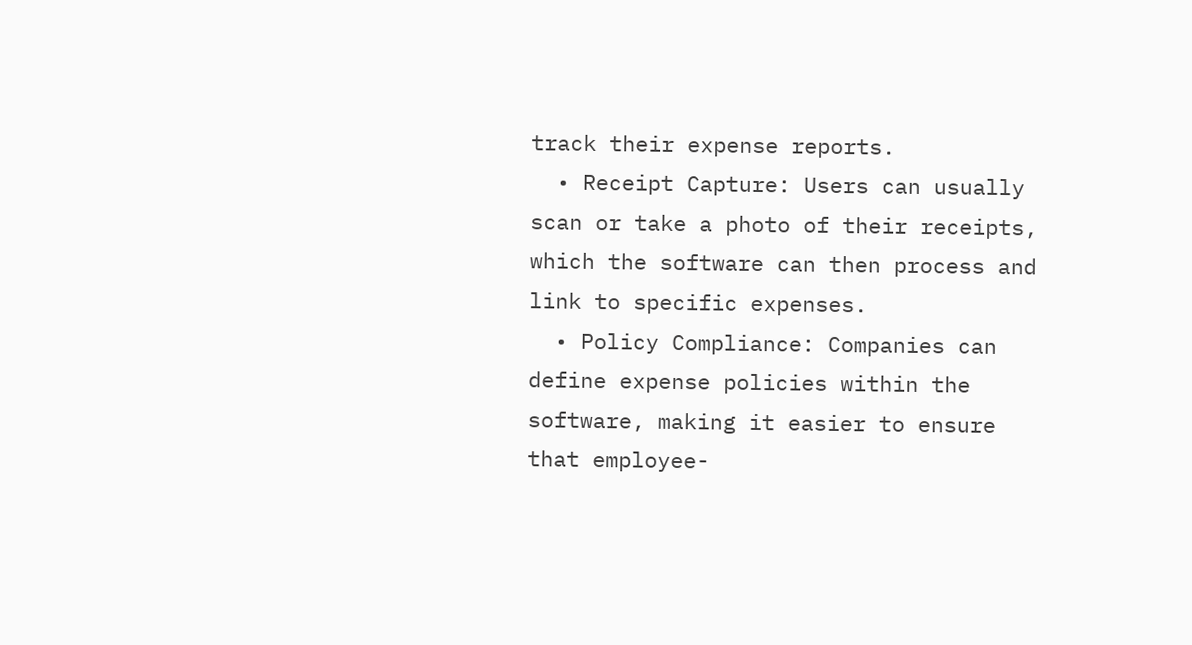track their expense reports.
  • Receipt Capture: Users can usually scan or take a photo of their receipts, which the software can then process and link to specific expenses.
  • Policy Compliance: Companies can define expense policies within the software, making it easier to ensure that employee-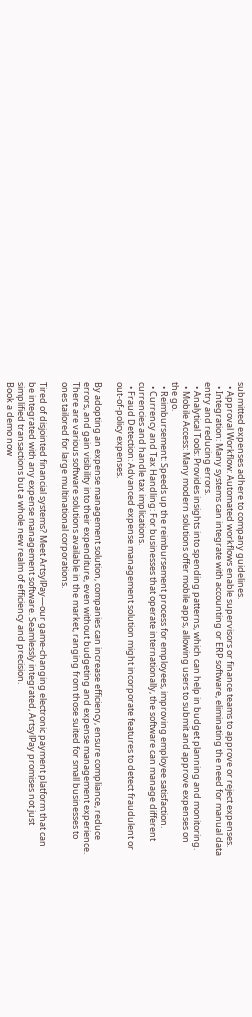submitted expenses adhere to company guidelines.
  • Approval Workflow: Automated workflows enable supervisors or finance teams to approve or reject expenses.
  • Integration: Many systems can integrate with accounting or ERP software, eliminating the need for manual data entry and reducing errors.
  • Analytical Tools: Provides insights into spending patterns, which can help in budget planning and monitoring.
  • Mobile Access: Many modern solutions offer mobile apps, allowing users to submit and approve expenses on the go.
  • Reimbursement: Speeds up the reimbursement process for employees, improving employee satisfaction.
  • Currency and Tax Handling: For businesses that operate internationally, the software can manage different currencies and handle tax implications.
  • Fraud Detection: Advanced expense management solution might incorporate features to detect fraudulent or out-of-policy expenses.

By adopting an expense management solution, companies can increase efficiency, ensure compliance, reduce errors, and gain visibility into their expenditure, even without budgeting and expense management experience. There are various software solutions available in the market, ranging from those suited for small businesses to ones tailored for large multinational corporations.

Tired of disjointed financial systems? Meet ArtsylPay—our game-changing electronic payment platform that can be integrated with any expense management software. Seamlessly integrated, ArtsylPay promises not just simplified transactions but a whole new realm of efficiency and precision.
Book a demo now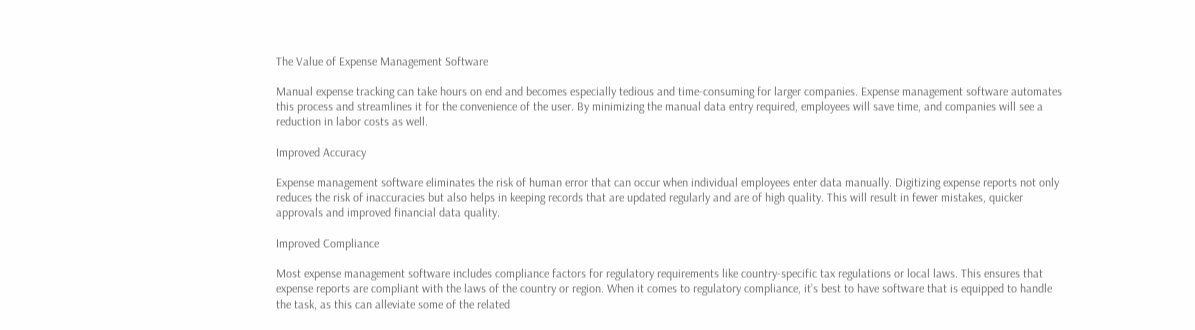The Value of Expense Management Software

Manual expense tracking can take hours on end and becomes especially tedious and time-consuming for larger companies. Expense management software automates this process and streamlines it for the convenience of the user. By minimizing the manual data entry required, employees will save time, and companies will see a reduction in labor costs as well.

Improved Accuracy

Expense management software eliminates the risk of human error that can occur when individual employees enter data manually. Digitizing expense reports not only reduces the risk of inaccuracies but also helps in keeping records that are updated regularly and are of high quality. This will result in fewer mistakes, quicker approvals and improved financial data quality.

Improved Compliance

Most expense management software includes compliance factors for regulatory requirements like country-specific tax regulations or local laws. This ensures that expense reports are compliant with the laws of the country or region. When it comes to regulatory compliance, it’s best to have software that is equipped to handle the task, as this can alleviate some of the related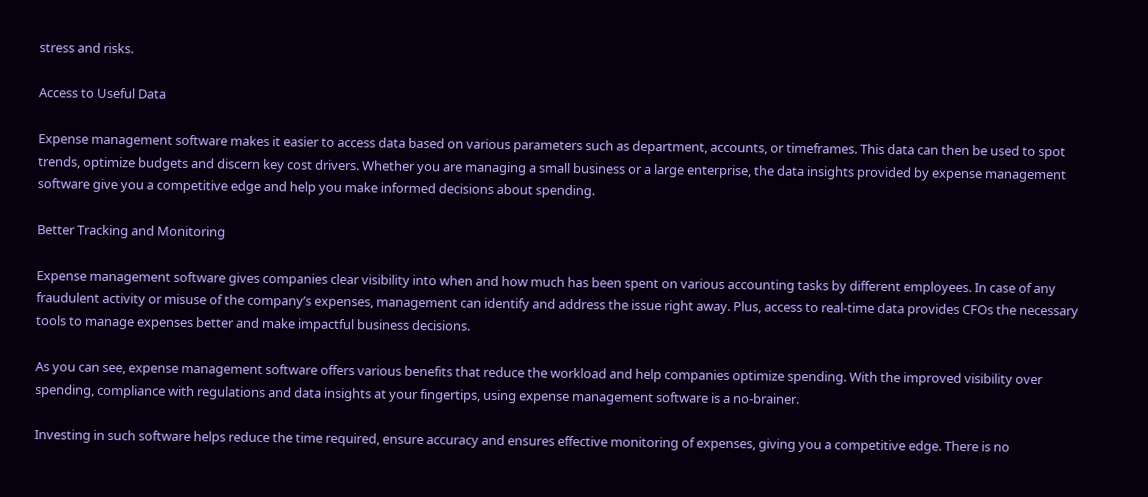stress and risks.

Access to Useful Data

Expense management software makes it easier to access data based on various parameters such as department, accounts, or timeframes. This data can then be used to spot trends, optimize budgets and discern key cost drivers. Whether you are managing a small business or a large enterprise, the data insights provided by expense management software give you a competitive edge and help you make informed decisions about spending.

Better Tracking and Monitoring

Expense management software gives companies clear visibility into when and how much has been spent on various accounting tasks by different employees. In case of any fraudulent activity or misuse of the company’s expenses, management can identify and address the issue right away. Plus, access to real-time data provides CFOs the necessary tools to manage expenses better and make impactful business decisions.

As you can see, expense management software offers various benefits that reduce the workload and help companies optimize spending. With the improved visibility over spending, compliance with regulations and data insights at your fingertips, using expense management software is a no-brainer.

Investing in such software helps reduce the time required, ensure accuracy and ensures effective monitoring of expenses, giving you a competitive edge. There is no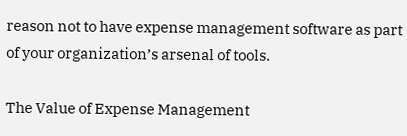reason not to have expense management software as part of your organization’s arsenal of tools.

The Value of Expense Management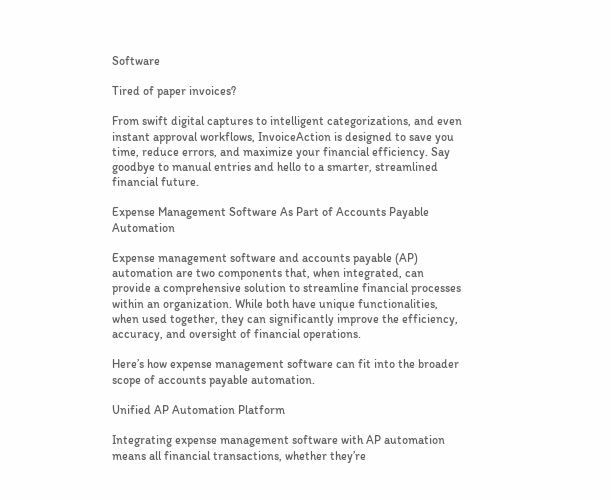Software

Tired of paper invoices?

From swift digital captures to intelligent categorizations, and even instant approval workflows, InvoiceAction is designed to save you time, reduce errors, and maximize your financial efficiency. Say goodbye to manual entries and hello to a smarter, streamlined financial future.

Expense Management Software As Part of Accounts Payable Automation

Expense management software and accounts payable (AP) automation are two components that, when integrated, can provide a comprehensive solution to streamline financial processes within an organization. While both have unique functionalities, when used together, they can significantly improve the efficiency, accuracy, and oversight of financial operations.

Here’s how expense management software can fit into the broader scope of accounts payable automation.

Unified AP Automation Platform

Integrating expense management software with AP automation means all financial transactions, whether they’re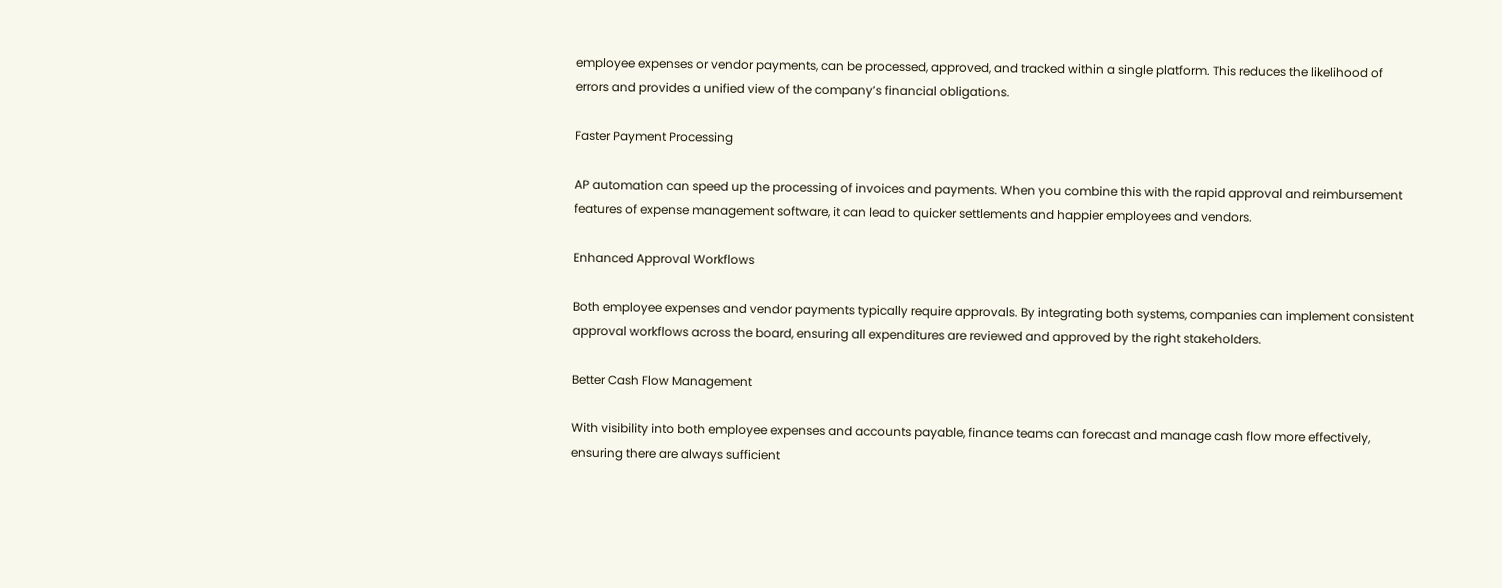employee expenses or vendor payments, can be processed, approved, and tracked within a single platform. This reduces the likelihood of errors and provides a unified view of the company’s financial obligations.

Faster Payment Processing

AP automation can speed up the processing of invoices and payments. When you combine this with the rapid approval and reimbursement features of expense management software, it can lead to quicker settlements and happier employees and vendors.

Enhanced Approval Workflows

Both employee expenses and vendor payments typically require approvals. By integrating both systems, companies can implement consistent approval workflows across the board, ensuring all expenditures are reviewed and approved by the right stakeholders.

Better Cash Flow Management

With visibility into both employee expenses and accounts payable, finance teams can forecast and manage cash flow more effectively, ensuring there are always sufficient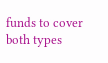funds to cover both types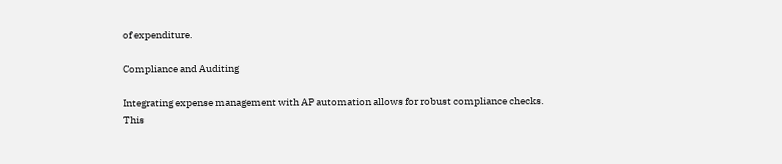of expenditure.

Compliance and Auditing

Integrating expense management with AP automation allows for robust compliance checks. This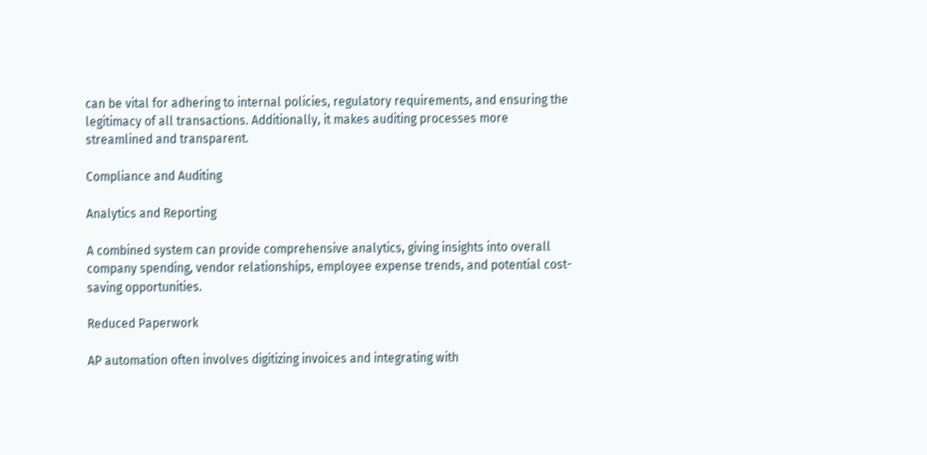can be vital for adhering to internal policies, regulatory requirements, and ensuring the legitimacy of all transactions. Additionally, it makes auditing processes more streamlined and transparent.

Compliance and Auditing

Analytics and Reporting

A combined system can provide comprehensive analytics, giving insights into overall company spending, vendor relationships, employee expense trends, and potential cost-saving opportunities.

Reduced Paperwork

AP automation often involves digitizing invoices and integrating with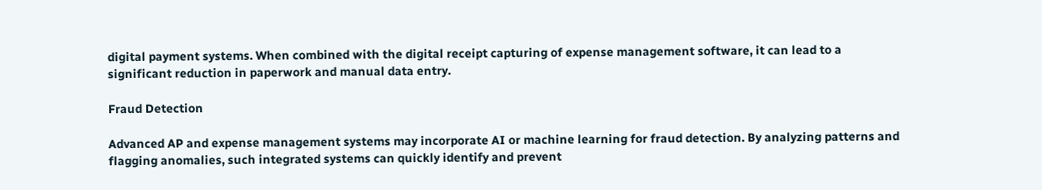digital payment systems. When combined with the digital receipt capturing of expense management software, it can lead to a significant reduction in paperwork and manual data entry.

Fraud Detection

Advanced AP and expense management systems may incorporate AI or machine learning for fraud detection. By analyzing patterns and flagging anomalies, such integrated systems can quickly identify and prevent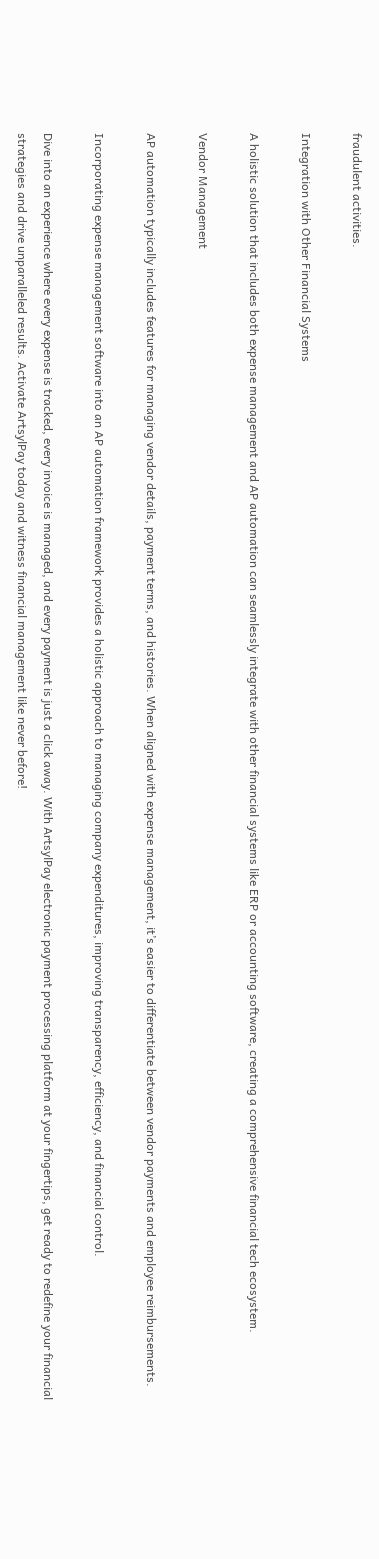fraudulent activities.

Integration with Other Financial Systems

A holistic solution that includes both expense management and AP automation can seamlessly integrate with other financial systems like ERP or accounting software, creating a comprehensive financial tech ecosystem.

Vendor Management

AP automation typically includes features for managing vendor details, payment terms, and histories. When aligned with expense management, it’s easier to differentiate between vendor payments and employee reimbursements.

Incorporating expense management software into an AP automation framework provides a holistic approach to managing company expenditures, improving transparency, efficiency, and financial control.

Dive into an experience where every expense is tracked, every invoice is managed, and every payment is just a click away. With ArtsylPay electronic payment processing platform at your fingertips, get ready to redefine your financial strategies and drive unparalleled results. Activate ArtsylPay today and witness financial management like never before!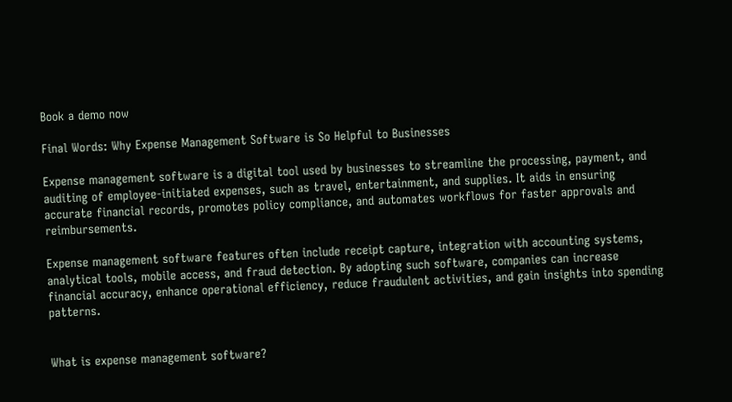Book a demo now

Final Words: Why Expense Management Software is So Helpful to Businesses

Expense management software is a digital tool used by businesses to streamline the processing, payment, and auditing of employee-initiated expenses, such as travel, entertainment, and supplies. It aids in ensuring accurate financial records, promotes policy compliance, and automates workflows for faster approvals and reimbursements.

Expense management software features often include receipt capture, integration with accounting systems, analytical tools, mobile access, and fraud detection. By adopting such software, companies can increase financial accuracy, enhance operational efficiency, reduce fraudulent activities, and gain insights into spending patterns.


What is expense management software?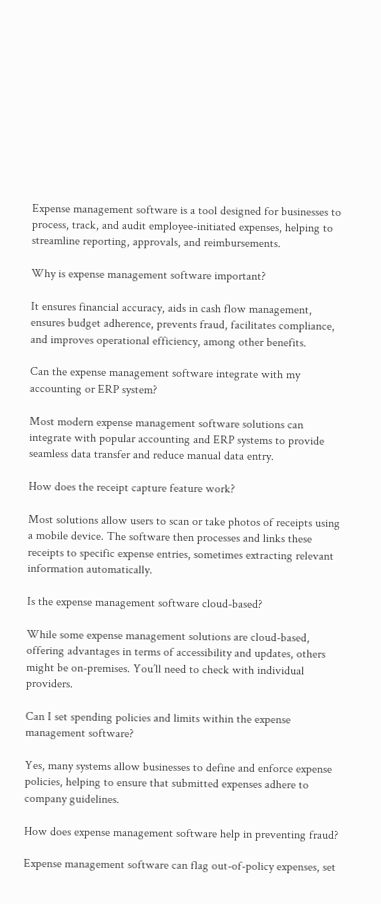Expense management software is a tool designed for businesses to process, track, and audit employee-initiated expenses, helping to streamline reporting, approvals, and reimbursements.

Why is expense management software important?

It ensures financial accuracy, aids in cash flow management, ensures budget adherence, prevents fraud, facilitates compliance, and improves operational efficiency, among other benefits.

Can the expense management software integrate with my accounting or ERP system?

Most modern expense management software solutions can integrate with popular accounting and ERP systems to provide seamless data transfer and reduce manual data entry.

How does the receipt capture feature work?

Most solutions allow users to scan or take photos of receipts using a mobile device. The software then processes and links these receipts to specific expense entries, sometimes extracting relevant information automatically.

Is the expense management software cloud-based?

While some expense management solutions are cloud-based, offering advantages in terms of accessibility and updates, others might be on-premises. You’ll need to check with individual providers.

Can I set spending policies and limits within the expense management software?

Yes, many systems allow businesses to define and enforce expense policies, helping to ensure that submitted expenses adhere to company guidelines.

How does expense management software help in preventing fraud?

Expense management software can flag out-of-policy expenses, set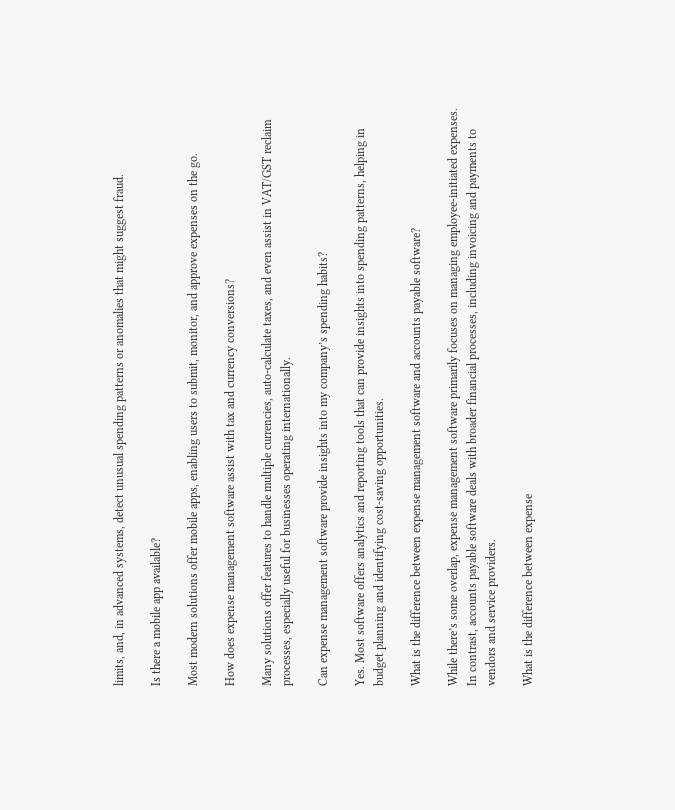limits, and, in advanced systems, detect unusual spending patterns or anomalies that might suggest fraud.

Is there a mobile app available?

Most modern solutions offer mobile apps, enabling users to submit, monitor, and approve expenses on the go.

How does expense management software assist with tax and currency conversions?

Many solutions offer features to handle multiple currencies, auto-calculate taxes, and even assist in VAT/GST reclaim processes, especially useful for businesses operating internationally.

Can expense management software provide insights into my company’s spending habits?

Yes. Most software offers analytics and reporting tools that can provide insights into spending patterns, helping in budget planning and identifying cost-saving opportunities.

What is the difference between expense management software and accounts payable software?

While there’s some overlap, expense management software primarily focuses on managing employee-initiated expenses. In contrast, accounts payable software deals with broader financial processes, including invoicing and payments to vendors and service providers.

What is the difference between expense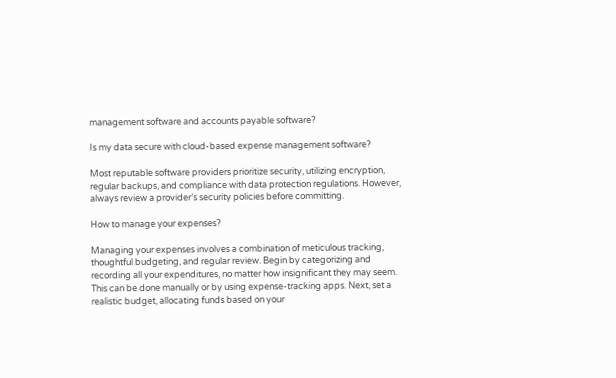management software and accounts payable software?

Is my data secure with cloud-based expense management software?

Most reputable software providers prioritize security, utilizing encryption, regular backups, and compliance with data protection regulations. However, always review a provider’s security policies before committing.

How to manage your expenses?

Managing your expenses involves a combination of meticulous tracking, thoughtful budgeting, and regular review. Begin by categorizing and recording all your expenditures, no matter how insignificant they may seem. This can be done manually or by using expense-tracking apps. Next, set a realistic budget, allocating funds based on your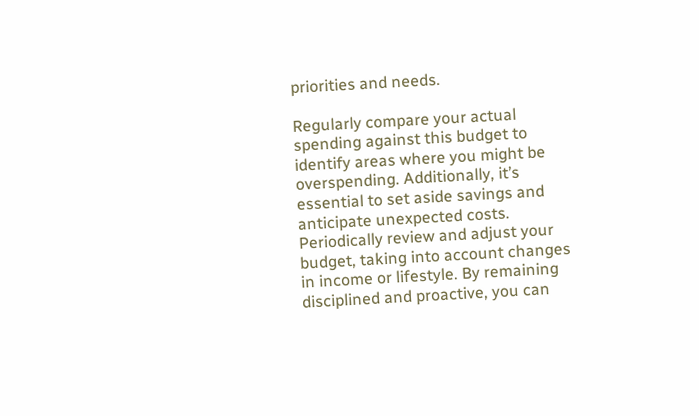priorities and needs.

Regularly compare your actual spending against this budget to identify areas where you might be overspending. Additionally, it’s essential to set aside savings and anticipate unexpected costs. Periodically review and adjust your budget, taking into account changes in income or lifestyle. By remaining disciplined and proactive, you can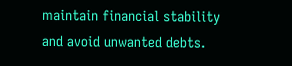maintain financial stability and avoid unwanted debts.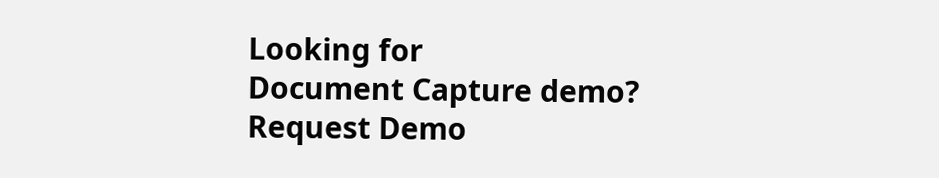Looking for
Document Capture demo?
Request Demo